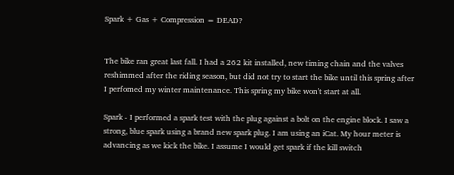Spark + Gas + Compression = DEAD?


The bike ran great last fall. I had a 262 kit installed, new timing chain and the valves reshimmed after the riding season, but did not try to start the bike until this spring after I perfomed my winter maintenance. This spring my bike won't start at all.

Spark - I performed a spark test with the plug against a bolt on the engine block. I saw a strong, blue spark using a brand new spark plug. I am using an iCat. My hour meter is advancing as we kick the bike. I assume I would get spark if the kill switch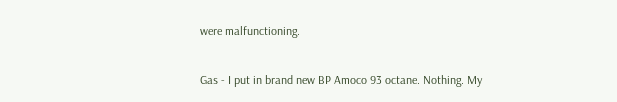were malfunctioning.

Gas - I put in brand new BP Amoco 93 octane. Nothing. My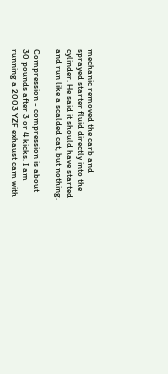mechanic removed the carb and sprayed starter fluid directly into the cylinder. He said it should have started and run like a scalded cat, but nothing.

Compression - compression is about 30 pounds after 3 or 4 kicks. I am running a 2003 YZF exhaust cam with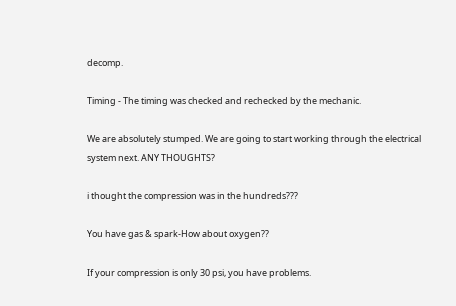decomp.

Timing - The timing was checked and rechecked by the mechanic.

We are absolutely stumped. We are going to start working through the electrical system next. ANY THOUGHTS?

i thought the compression was in the hundreds???

You have gas & spark-How about oxygen??

If your compression is only 30 psi, you have problems.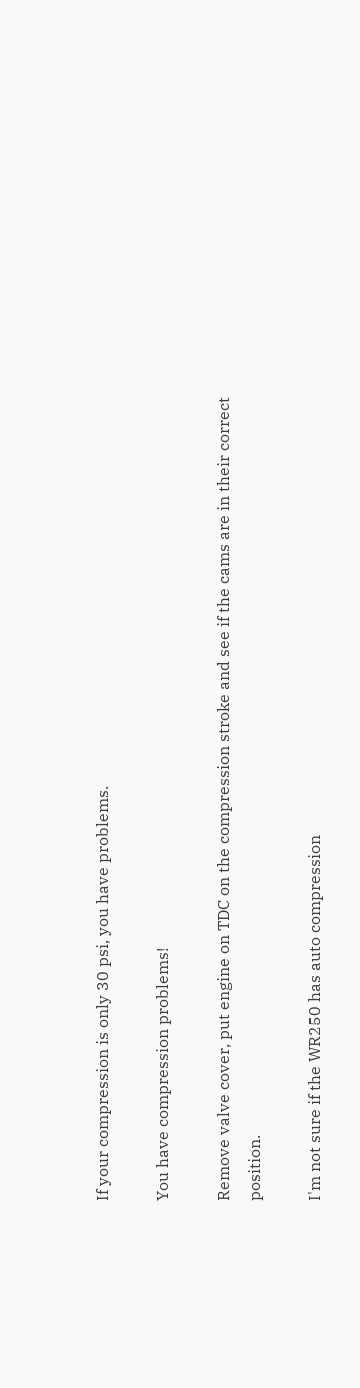If your compression is only 30 psi, you have problems.

You have compression problems!

Remove valve cover, put engine on TDC on the compression stroke and see if the cams are in their correct position.

I'm not sure if the WR250 has auto compression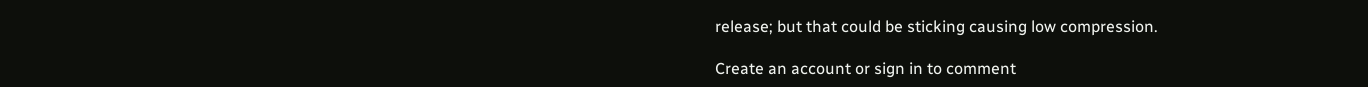release; but that could be sticking causing low compression.

Create an account or sign in to comment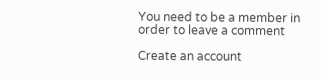You need to be a member in order to leave a comment

Create an account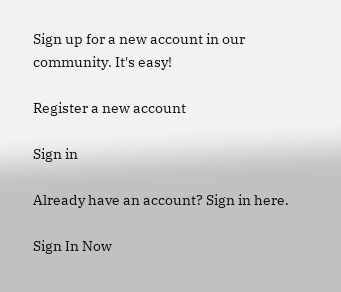Sign up for a new account in our community. It's easy!

Register a new account

Sign in

Already have an account? Sign in here.

Sign In Now